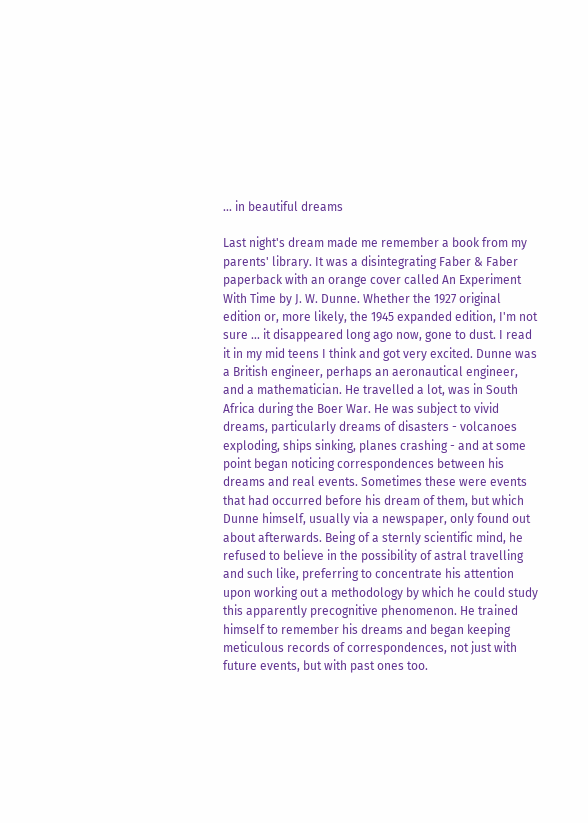... in beautiful dreams

Last night's dream made me remember a book from my parents' library. It was a disintegrating Faber & Faber paperback with an orange cover called An Experiment With Time by J. W. Dunne. Whether the 1927 original edition or, more likely, the 1945 expanded edition, I'm not sure ... it disappeared long ago now, gone to dust. I read it in my mid teens I think and got very excited. Dunne was a British engineer, perhaps an aeronautical engineer, and a mathematician. He travelled a lot, was in South Africa during the Boer War. He was subject to vivid dreams, particularly dreams of disasters - volcanoes exploding, ships sinking, planes crashing - and at some point began noticing correspondences between his dreams and real events. Sometimes these were events that had occurred before his dream of them, but which Dunne himself, usually via a newspaper, only found out about afterwards. Being of a sternly scientific mind, he refused to believe in the possibility of astral travelling and such like, preferring to concentrate his attention upon working out a methodology by which he could study this apparently precognitive phenomenon. He trained himself to remember his dreams and began keeping meticulous records of correspondences, not just with future events, but with past ones too.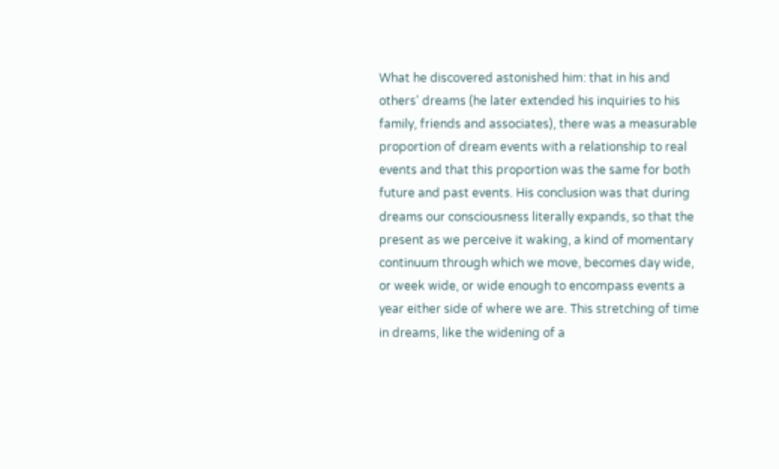What he discovered astonished him: that in his and others' dreams (he later extended his inquiries to his family, friends and associates), there was a measurable proportion of dream events with a relationship to real events and that this proportion was the same for both future and past events. His conclusion was that during dreams our consciousness literally expands, so that the present as we perceive it waking, a kind of momentary continuum through which we move, becomes day wide, or week wide, or wide enough to encompass events a year either side of where we are. This stretching of time in dreams, like the widening of a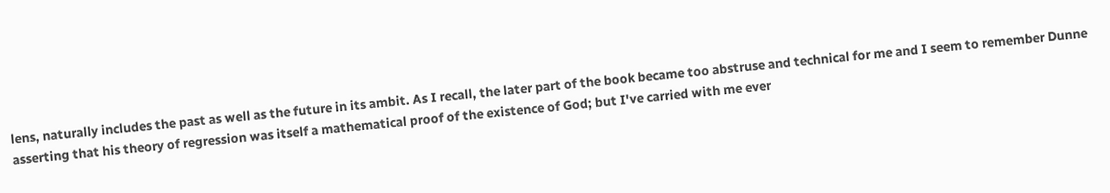lens, naturally includes the past as well as the future in its ambit. As I recall, the later part of the book became too abstruse and technical for me and I seem to remember Dunne asserting that his theory of regression was itself a mathematical proof of the existence of God; but I've carried with me ever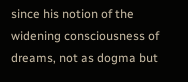since his notion of the widening consciousness of dreams, not as dogma but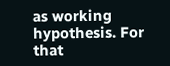as working hypothesis. For that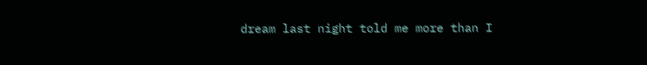dream last night told me more than I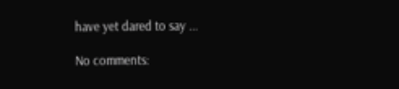have yet dared to say ...

No comments: